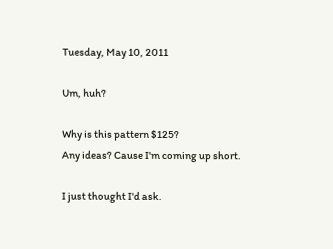Tuesday, May 10, 2011

Um, huh?

Why is this pattern $125?
Any ideas? Cause I'm coming up short.

I just thought I'd ask.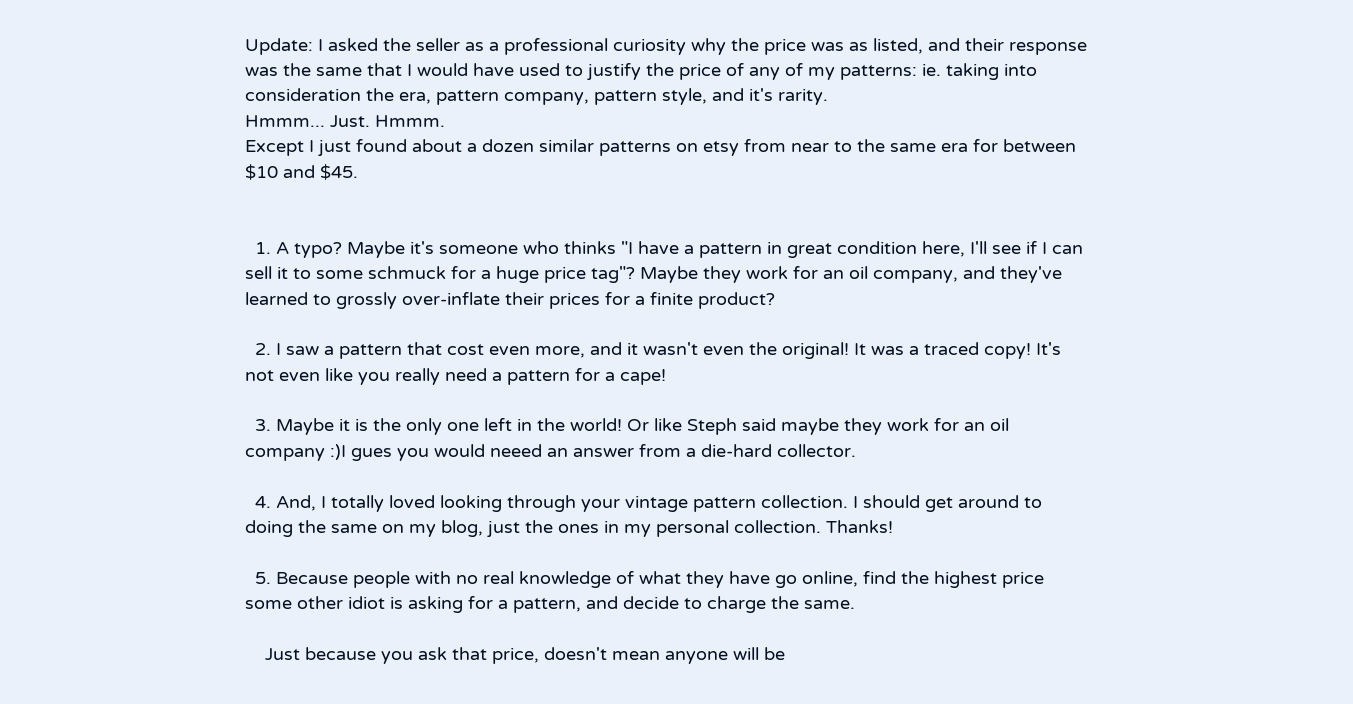Update: I asked the seller as a professional curiosity why the price was as listed, and their response was the same that I would have used to justify the price of any of my patterns: ie. taking into consideration the era, pattern company, pattern style, and it's rarity.
Hmmm... Just. Hmmm.
Except I just found about a dozen similar patterns on etsy from near to the same era for between $10 and $45.


  1. A typo? Maybe it's someone who thinks "I have a pattern in great condition here, I'll see if I can sell it to some schmuck for a huge price tag"? Maybe they work for an oil company, and they've learned to grossly over-inflate their prices for a finite product?

  2. I saw a pattern that cost even more, and it wasn't even the original! It was a traced copy! It's not even like you really need a pattern for a cape!

  3. Maybe it is the only one left in the world! Or like Steph said maybe they work for an oil company :)I gues you would neeed an answer from a die-hard collector.

  4. And, I totally loved looking through your vintage pattern collection. I should get around to doing the same on my blog, just the ones in my personal collection. Thanks!

  5. Because people with no real knowledge of what they have go online, find the highest price some other idiot is asking for a pattern, and decide to charge the same.

    Just because you ask that price, doesn't mean anyone will be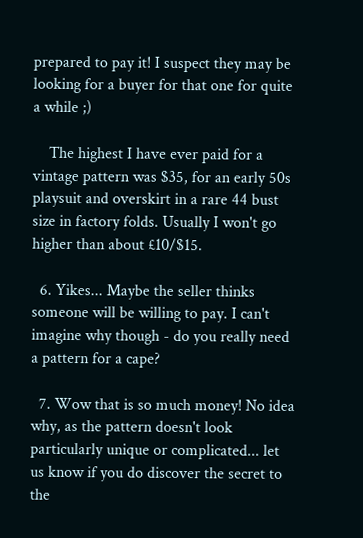prepared to pay it! I suspect they may be looking for a buyer for that one for quite a while ;)

    The highest I have ever paid for a vintage pattern was $35, for an early 50s playsuit and overskirt in a rare 44 bust size in factory folds. Usually I won't go higher than about £10/$15.

  6. Yikes... Maybe the seller thinks someone will be willing to pay. I can't imagine why though - do you really need a pattern for a cape?

  7. Wow that is so much money! No idea why, as the pattern doesn't look particularly unique or complicated... let us know if you do discover the secret to the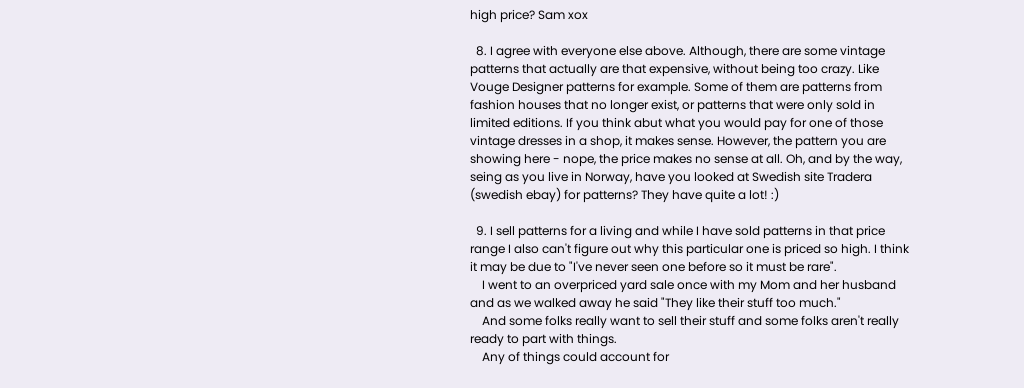high price? Sam xox

  8. I agree with everyone else above. Although, there are some vintage patterns that actually are that expensive, without being too crazy. Like Vouge Designer patterns for example. Some of them are patterns from fashion houses that no longer exist, or patterns that were only sold in limited editions. If you think abut what you would pay for one of those vintage dresses in a shop, it makes sense. However, the pattern you are showing here - nope, the price makes no sense at all. Oh, and by the way, seing as you live in Norway, have you looked at Swedish site Tradera (swedish ebay) for patterns? They have quite a lot! :)

  9. I sell patterns for a living and while I have sold patterns in that price range I also can't figure out why this particular one is priced so high. I think it may be due to "I've never seen one before so it must be rare".
    I went to an overpriced yard sale once with my Mom and her husband and as we walked away he said "They like their stuff too much."
    And some folks really want to sell their stuff and some folks aren't really ready to part with things.
    Any of things could account for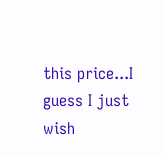this price...I guess I just wish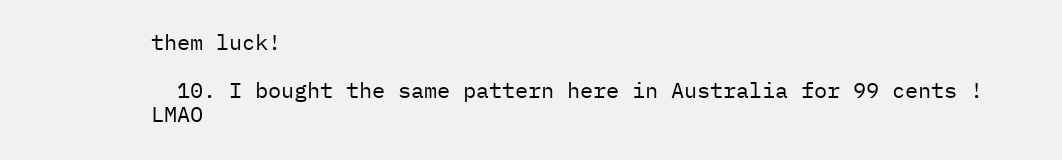them luck!

  10. I bought the same pattern here in Australia for 99 cents ! LMAO